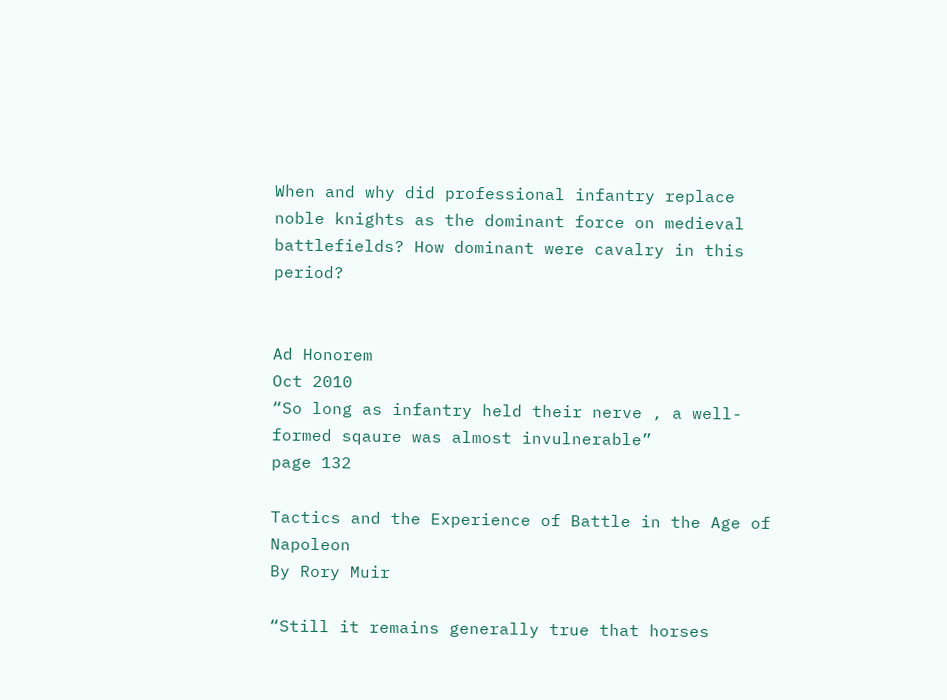When and why did professional infantry replace noble knights as the dominant force on medieval battlefields? How dominant were cavalry in this period?


Ad Honorem
Oct 2010
“So long as infantry held their nerve , a well-formed sqaure was almost invulnerable”
page 132

Tactics and the Experience of Battle in the Age of Napoleon
By Rory Muir

“Still it remains generally true that horses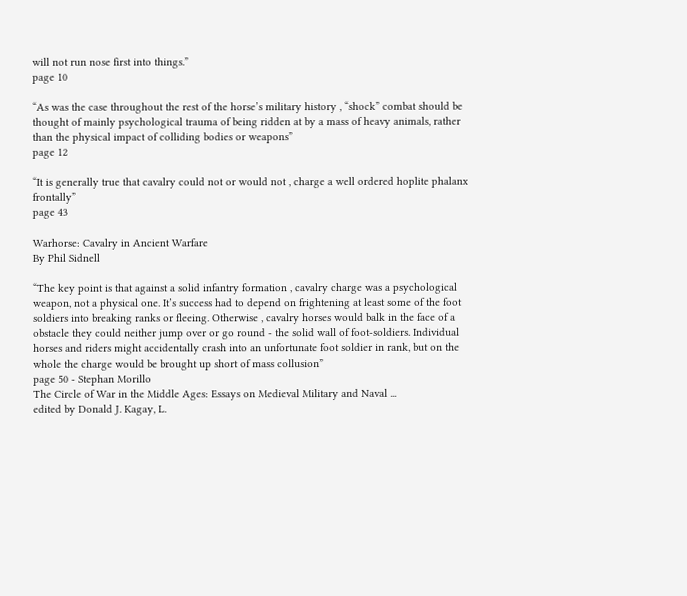will not run nose first into things.”
page 10

“As was the case throughout the rest of the horse’s military history , “shock” combat should be thought of mainly psychological trauma of being ridden at by a mass of heavy animals, rather than the physical impact of colliding bodies or weapons”
page 12

“It is generally true that cavalry could not or would not , charge a well ordered hoplite phalanx frontally”
page 43

Warhorse: Cavalry in Ancient Warfare
By Phil Sidnell

“The key point is that against a solid infantry formation , cavalry charge was a psychological weapon, not a physical one. It’s success had to depend on frightening at least some of the foot soldiers into breaking ranks or fleeing. Otherwise , cavalry horses would balk in the face of a obstacle they could neither jump over or go round - the solid wall of foot-soldiers. Individual horses and riders might accidentally crash into an unfortunate foot soldier in rank, but on the whole the charge would be brought up short of mass collusion”
page 50 - Stephan Morillo
The Circle of War in the Middle Ages: Essays on Medieval Military and Naval ...
edited by Donald J. Kagay, L.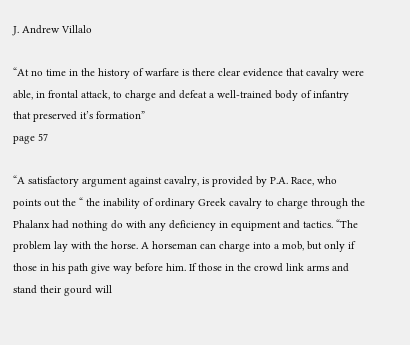J. Andrew Villalo

“At no time in the history of warfare is there clear evidence that cavalry were able, in frontal attack, to charge and defeat a well-trained body of infantry that preserved it’s formation”
page 57

“A satisfactory argument against cavalry, is provided by P.A. Race, who points out the “ the inability of ordinary Greek cavalry to charge through the Phalanx had nothing do with any deficiency in equipment and tactics. “The problem lay with the horse. A horseman can charge into a mob, but only if those in his path give way before him. If those in the crowd link arms and stand their gourd will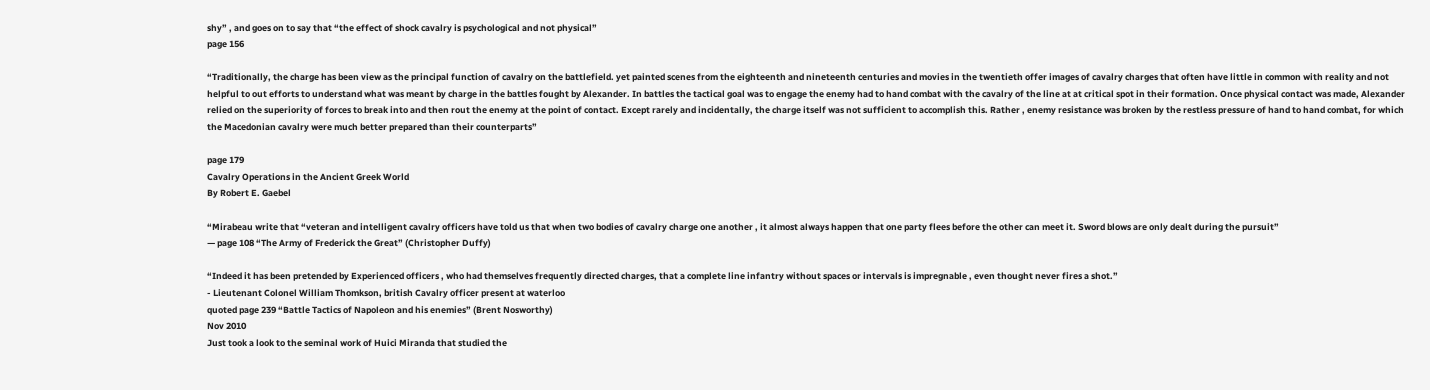shy” , and goes on to say that “the effect of shock cavalry is psychological and not physical”
page 156

“Traditionally, the charge has been view as the principal function of cavalry on the battlefield. yet painted scenes from the eighteenth and nineteenth centuries and movies in the twentieth offer images of cavalry charges that often have little in common with reality and not helpful to out efforts to understand what was meant by charge in the battles fought by Alexander. In battles the tactical goal was to engage the enemy had to hand combat with the cavalry of the line at at critical spot in their formation. Once physical contact was made, Alexander relied on the superiority of forces to break into and then rout the enemy at the point of contact. Except rarely and incidentally, the charge itself was not sufficient to accomplish this. Rather , enemy resistance was broken by the restless pressure of hand to hand combat, for which the Macedonian cavalry were much better prepared than their counterparts”

page 179
Cavalry Operations in the Ancient Greek World
By Robert E. Gaebel

“Mirabeau write that “veteran and intelligent cavalry officers have told us that when two bodies of cavalry charge one another , it almost always happen that one party flees before the other can meet it. Sword blows are only dealt during the pursuit”
— page 108 “The Army of Frederick the Great” (Christopher Duffy)

“Indeed it has been pretended by Experienced officers , who had themselves frequently directed charges, that a complete line infantry without spaces or intervals is impregnable , even thought never fires a shot.”
- Lieutenant Colonel William Thomkson, british Cavalry officer present at waterloo
quoted page 239 “Battle Tactics of Napoleon and his enemies” (Brent Nosworthy)
Nov 2010
Just took a look to the seminal work of Huici Miranda that studied the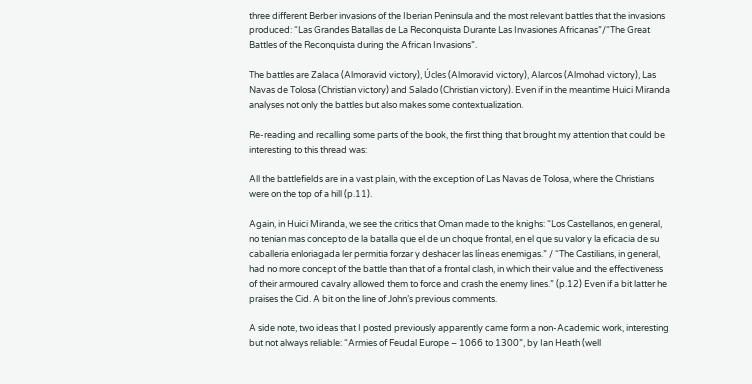three different Berber invasions of the Iberian Peninsula and the most relevant battles that the invasions produced: “Las Grandes Batallas de La Reconquista Durante Las Invasiones Africanas”/“The Great Battles of the Reconquista during the African Invasions”.

The battles are Zalaca (Almoravid victory), Úcles (Almoravid victory), Alarcos (Almohad victory), Las Navas de Tolosa (Christian victory) and Salado (Christian victory). Even if in the meantime Huici Miranda analyses not only the battles but also makes some contextualization.

Re-reading and recalling some parts of the book, the first thing that brought my attention that could be interesting to this thread was:

All the battlefields are in a vast plain, with the exception of Las Navas de Tolosa, where the Christians were on the top of a hill (p.11).

Again, in Huici Miranda, we see the critics that Oman made to the knighs: “Los Castellanos, en general, no tenian mas concepto de la batalla que el de un choque frontal, en el que su valor y la eficacia de su caballeria enloriagada ler permitia forzar y deshacer las líneas enemigas.” / “The Castilians, in general, had no more concept of the battle than that of a frontal clash, in which their value and the effectiveness of their armoured cavalry allowed them to force and crash the enemy lines.” (p.12) Even if a bit latter he praises the Cid. A bit on the line of John’s previous comments.

A side note, two ideas that I posted previously apparently came form a non-Academic work, interesting but not always reliable: “Armies of Feudal Europe – 1066 to 1300”, by Ian Heath (well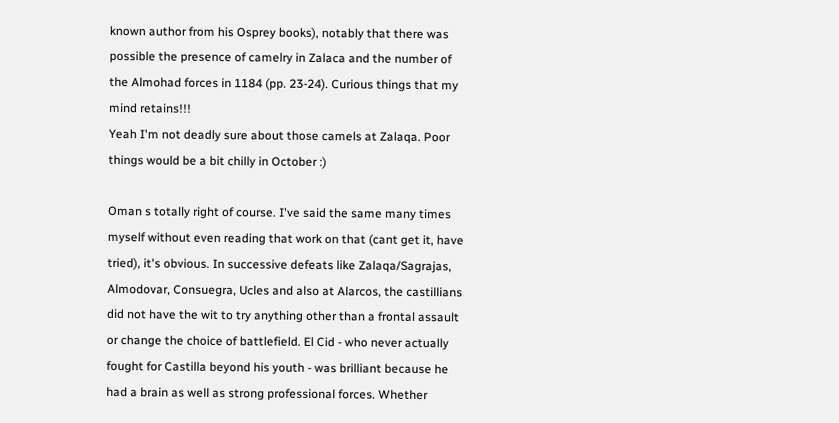known author from his Osprey books), notably that there was possible the presence of camelry in Zalaca and the number of the Almohad forces in 1184 (pp. 23-24). Curious things that my mind retains!!!
Yeah I'm not deadly sure about those camels at Zalaqa. Poor things would be a bit chilly in October :)

Oman s totally right of course. I've said the same many times myself without even reading that work on that (cant get it, have tried), it's obvious. In successive defeats like Zalaqa/Sagrajas, Almodovar, Consuegra, Ucles and also at Alarcos, the castillians did not have the wit to try anything other than a frontal assault or change the choice of battlefield. El Cid - who never actually fought for Castilla beyond his youth - was brilliant because he had a brain as well as strong professional forces. Whether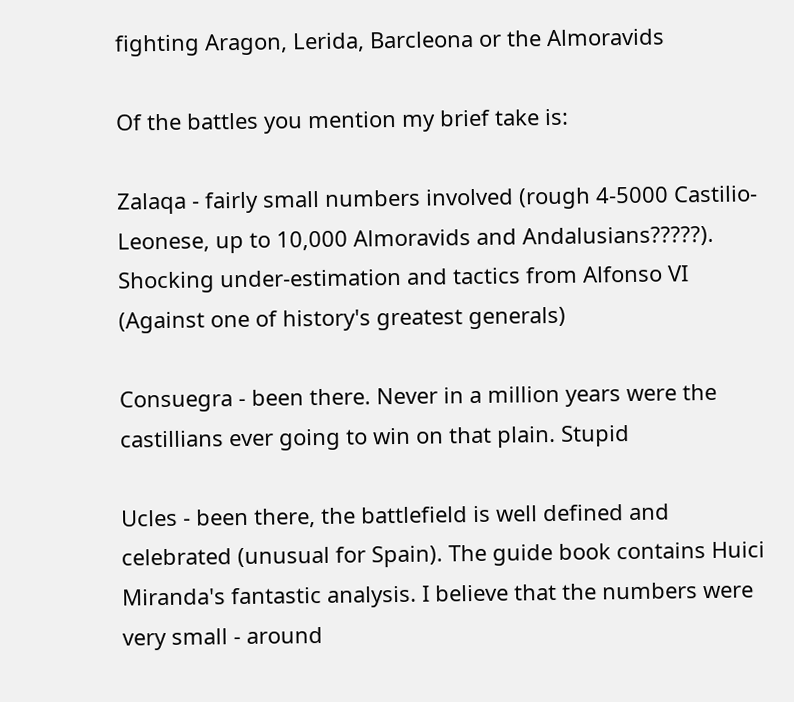fighting Aragon, Lerida, Barcleona or the Almoravids

Of the battles you mention my brief take is:

Zalaqa - fairly small numbers involved (rough 4-5000 Castilio-Leonese, up to 10,000 Almoravids and Andalusians?????). Shocking under-estimation and tactics from Alfonso VI (Against one of history's greatest generals)

Consuegra - been there. Never in a million years were the castillians ever going to win on that plain. Stupid

Ucles - been there, the battlefield is well defined and celebrated (unusual for Spain). The guide book contains Huici Miranda's fantastic analysis. I believe that the numbers were very small - around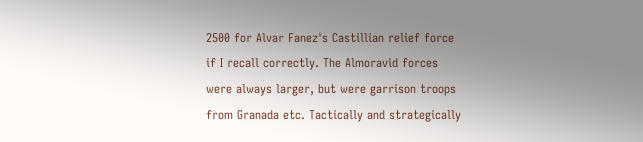2500 for Alvar Fanez's Castillian relief force if I recall correctly. The Almoravid forces were always larger, but were garrison troops from Granada etc. Tactically and strategically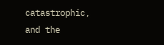catastrophic, and the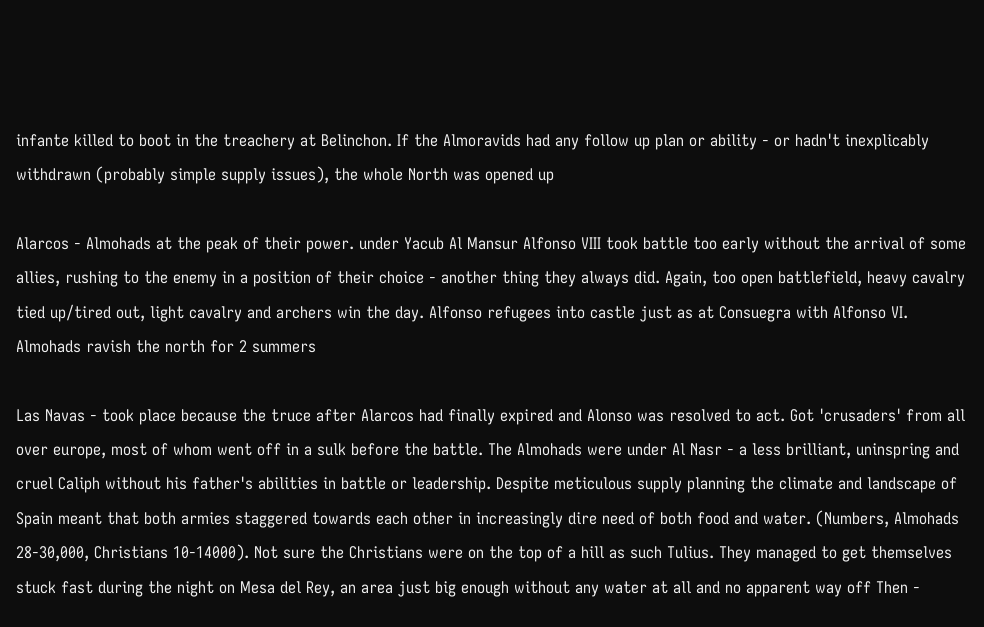infante killed to boot in the treachery at Belinchon. If the Almoravids had any follow up plan or ability - or hadn't inexplicably withdrawn (probably simple supply issues), the whole North was opened up

Alarcos - Almohads at the peak of their power. under Yacub Al Mansur Alfonso VIII took battle too early without the arrival of some allies, rushing to the enemy in a position of their choice - another thing they always did. Again, too open battlefield, heavy cavalry tied up/tired out, light cavalry and archers win the day. Alfonso refugees into castle just as at Consuegra with Alfonso VI. Almohads ravish the north for 2 summers

Las Navas - took place because the truce after Alarcos had finally expired and Alonso was resolved to act. Got 'crusaders' from all over europe, most of whom went off in a sulk before the battle. The Almohads were under Al Nasr - a less brilliant, uninspring and cruel Caliph without his father's abilities in battle or leadership. Despite meticulous supply planning the climate and landscape of Spain meant that both armies staggered towards each other in increasingly dire need of both food and water. (Numbers, Almohads 28-30,000, Christians 10-14000). Not sure the Christians were on the top of a hill as such Tulius. They managed to get themselves stuck fast during the night on Mesa del Rey, an area just big enough without any water at all and no apparent way off Then -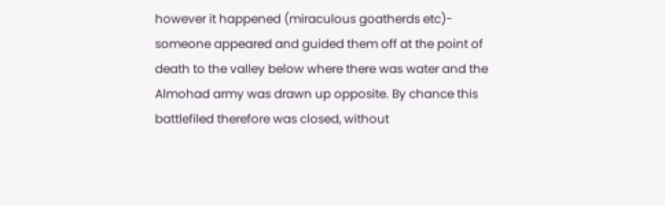however it happened (miraculous goatherds etc)- someone appeared and guided them off at the point of death to the valley below where there was water and the Almohad army was drawn up opposite. By chance this battlefiled therefore was closed, without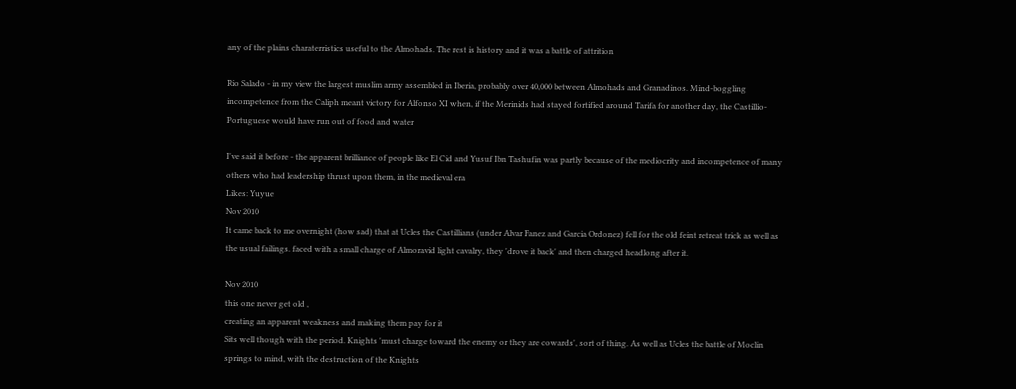any of the plains charaterristics useful to the Almohads. The rest is history and it was a battle of attrition

Rio Salado - in my view the largest muslim army assembled in Iberia, probably over 40,000 between Almohads and Granadinos. Mind-boggling incompetence from the Caliph meant victory for Alfonso XI when, if the Merinids had stayed fortified around Tarifa for another day, the Castillio-Portuguese would have run out of food and water

I've said it before - the apparent brilliance of people like El Cid and Yusuf Ibn Tashufin was partly because of the mediocrity and incompetence of many others who had leadership thrust upon them, in the medieval era
Likes: Yuyue
Nov 2010
It came back to me overnight (how sad) that at Ucles the Castillians (under Alvar Fanez and Garcia Ordonez) fell for the old feint retreat trick as well as the usual failings. faced with a small charge of Almoravid light cavalry, they 'drove it back' and then charged headlong after it.

Nov 2010
this one never get old ,
creating an apparent weakness and making them pay for it
Sits well though with the period. Knights 'must charge toward the enemy or they are cowards', sort of thing. As well as Ucles the battle of Moclin springs to mind, with the destruction of the Knights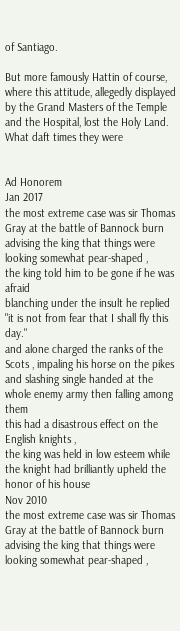of Santiago.

But more famously Hattin of course, where this attitude, allegedly displayed by the Grand Masters of the Temple and the Hospital, lost the Holy Land. What daft times they were


Ad Honorem
Jan 2017
the most extreme case was sir Thomas Gray at the battle of Bannock burn
advising the king that things were looking somewhat pear-shaped ,
the king told him to be gone if he was afraid
blanching under the insult he replied "it is not from fear that I shall fly this day."
and alone charged the ranks of the Scots , impaling his horse on the pikes and slashing single handed at the whole enemy army then falling among them
this had a disastrous effect on the English knights ,
the king was held in low esteem while the knight had brilliantly upheld the honor of his house
Nov 2010
the most extreme case was sir Thomas Gray at the battle of Bannock burn
advising the king that things were looking somewhat pear-shaped ,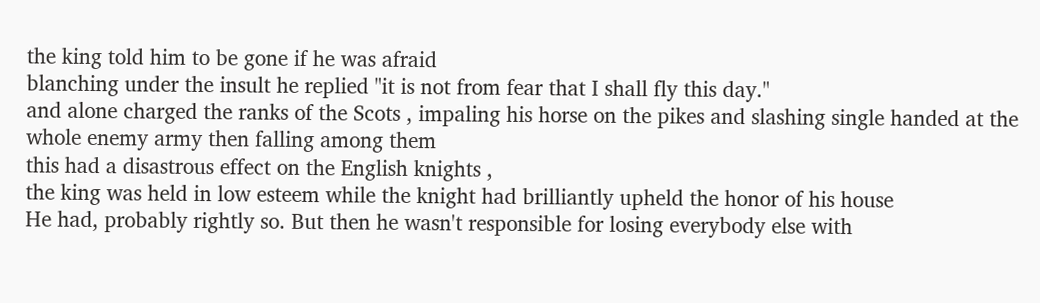the king told him to be gone if he was afraid
blanching under the insult he replied "it is not from fear that I shall fly this day."
and alone charged the ranks of the Scots , impaling his horse on the pikes and slashing single handed at the whole enemy army then falling among them
this had a disastrous effect on the English knights ,
the king was held in low esteem while the knight had brilliantly upheld the honor of his house
He had, probably rightly so. But then he wasn't responsible for losing everybody else with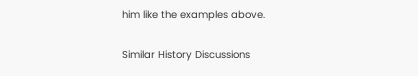him like the examples above.

Similar History Discussions